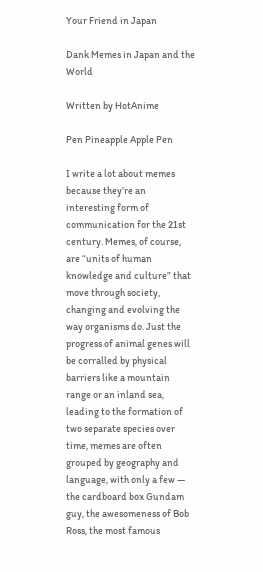Your Friend in Japan

Dank Memes in Japan and the World

Written by HotAnime

Pen Pineapple Apple Pen

I write a lot about memes because they’re an interesting form of communication for the 21st century. Memes, of course, are “units of human knowledge and culture” that move through society, changing and evolving the way organisms do. Just the progress of animal genes will be corralled by physical barriers like a mountain range or an inland sea, leading to the formation of two separate species over time, memes are often grouped by geography and language, with only a few — the cardboard box Gundam guy, the awesomeness of Bob Ross, the most famous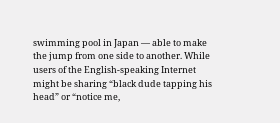swimming pool in Japan — able to make the jump from one side to another. While users of the English-speaking Internet might be sharing “black dude tapping his head” or “notice me,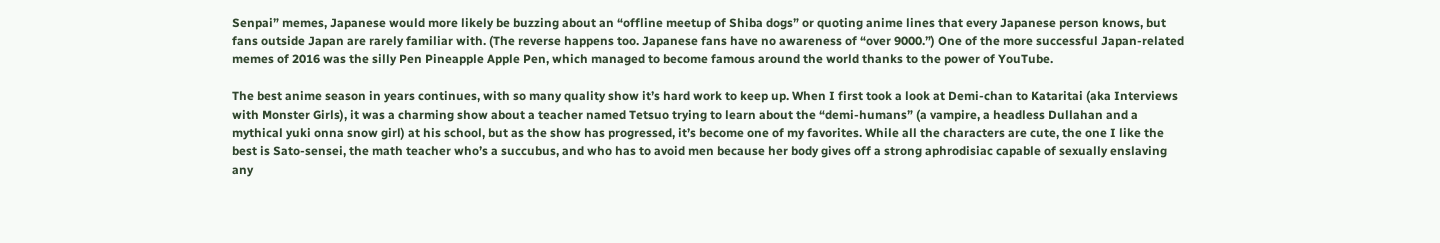Senpai” memes, Japanese would more likely be buzzing about an “offline meetup of Shiba dogs” or quoting anime lines that every Japanese person knows, but fans outside Japan are rarely familiar with. (The reverse happens too. Japanese fans have no awareness of “over 9000.”) One of the more successful Japan-related memes of 2016 was the silly Pen Pineapple Apple Pen, which managed to become famous around the world thanks to the power of YouTube.

The best anime season in years continues, with so many quality show it’s hard work to keep up. When I first took a look at Demi-chan to Kataritai (aka Interviews with Monster Girls), it was a charming show about a teacher named Tetsuo trying to learn about the “demi-humans” (a vampire, a headless Dullahan and a mythical yuki onna snow girl) at his school, but as the show has progressed, it’s become one of my favorites. While all the characters are cute, the one I like the best is Sato-sensei, the math teacher who’s a succubus, and who has to avoid men because her body gives off a strong aphrodisiac capable of sexually enslaving any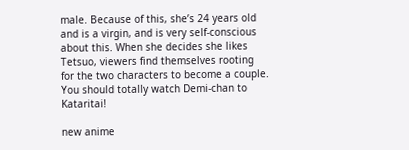male. Because of this, she’s 24 years old and is a virgin, and is very self-conscious about this. When she decides she likes Tetsuo, viewers find themselves rooting for the two characters to become a couple. You should totally watch Demi-chan to Kataritai!

new anime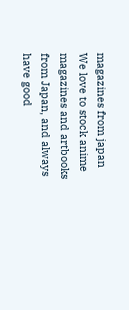magazines from japan
We love to stock anime magazines and artbooks from Japan, and always have good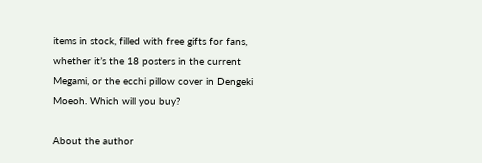items in stock, filled with free gifts for fans, whether it’s the 18 posters in the current Megami, or the ecchi pillow cover in Dengeki Moeoh. Which will you buy?

About the author